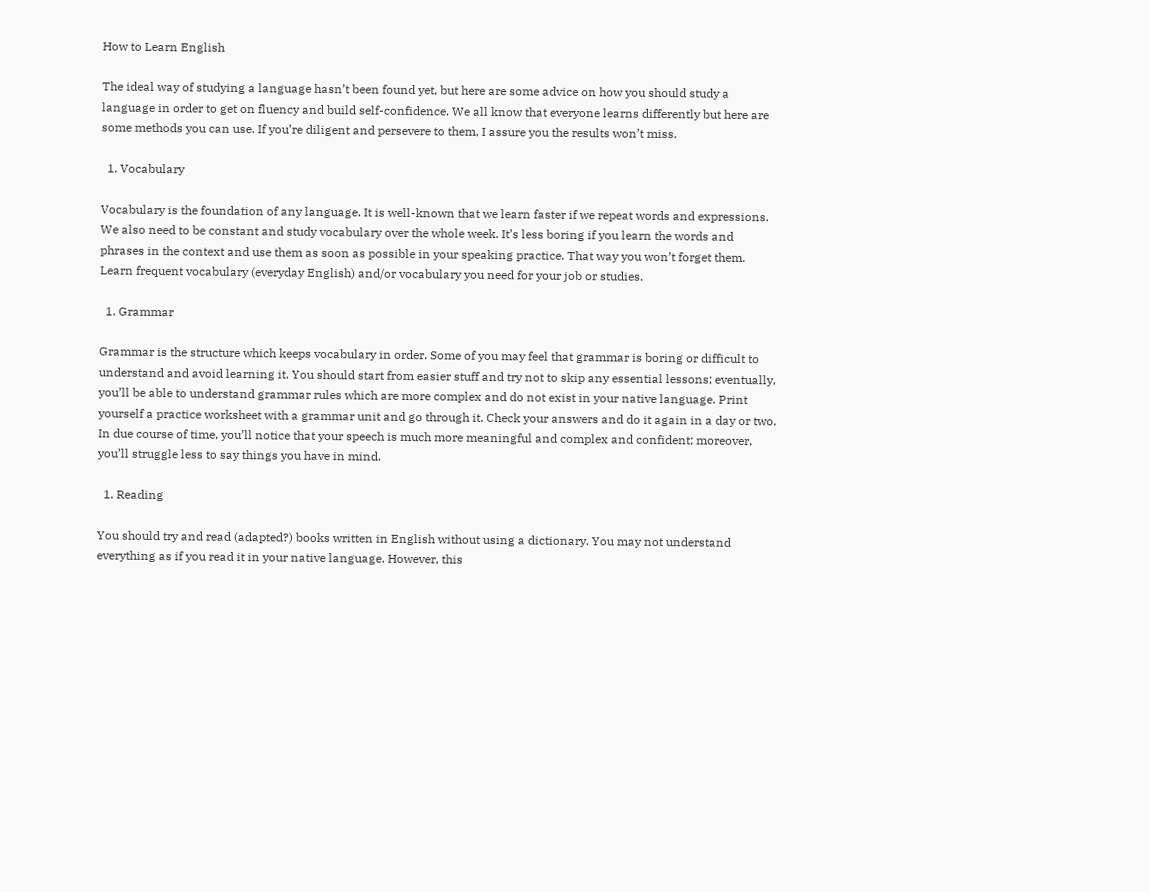How to Learn English

The ideal way of studying a language hasn’t been found yet, but here are some advice on how you should study a language in order to get on fluency and build self-confidence. We all know that everyone learns differently but here are some methods you can use. If you’re diligent and persevere to them, I assure you the results won’t miss.

  1. Vocabulary

Vocabulary is the foundation of any language. It is well-known that we learn faster if we repeat words and expressions. We also need to be constant and study vocabulary over the whole week. It’s less boring if you learn the words and phrases in the context and use them as soon as possible in your speaking practice. That way you won’t forget them.  Learn frequent vocabulary (everyday English) and/or vocabulary you need for your job or studies.

  1. Grammar

Grammar is the structure which keeps vocabulary in order. Some of you may feel that grammar is boring or difficult to understand and avoid learning it. You should start from easier stuff and try not to skip any essential lessons; eventually, you’ll be able to understand grammar rules which are more complex and do not exist in your native language. Print yourself a practice worksheet with a grammar unit and go through it. Check your answers and do it again in a day or two. In due course of time, you’ll notice that your speech is much more meaningful and complex and confident; moreover, you’ll struggle less to say things you have in mind.

  1. Reading

You should try and read (adapted?) books written in English without using a dictionary. You may not understand everything as if you read it in your native language. However, this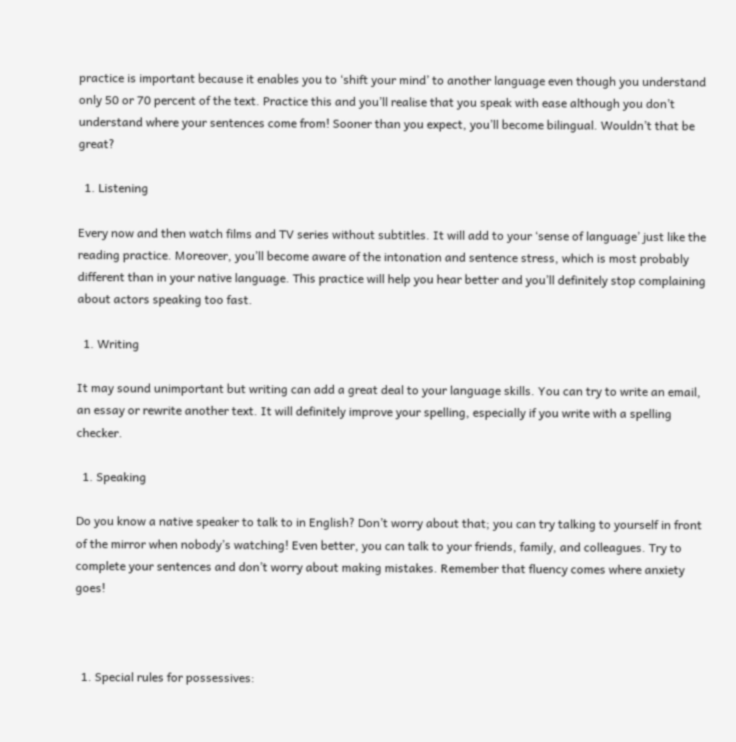practice is important because it enables you to ‘shift your mind’ to another language even though you understand only 50 or 70 percent of the text. Practice this and you’ll realise that you speak with ease although you don’t understand where your sentences come from! Sooner than you expect, you’ll become bilingual. Wouldn’t that be great?

  1. Listening

Every now and then watch films and TV series without subtitles. It will add to your ‘sense of language’ just like the reading practice. Moreover, you’ll become aware of the intonation and sentence stress, which is most probably different than in your native language. This practice will help you hear better and you’ll definitely stop complaining about actors speaking too fast.

  1. Writing

It may sound unimportant but writing can add a great deal to your language skills. You can try to write an email, an essay or rewrite another text. It will definitely improve your spelling, especially if you write with a spelling checker.

  1. Speaking

Do you know a native speaker to talk to in English? Don’t worry about that; you can try talking to yourself in front of the mirror when nobody’s watching! Even better, you can talk to your friends, family, and colleagues. Try to complete your sentences and don’t worry about making mistakes. Remember that fluency comes where anxiety goes!



  1. Special rules for possessives: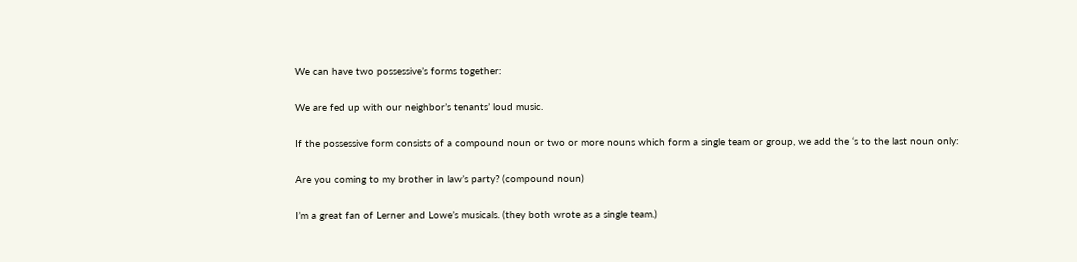We can have two possessive’s forms together:

We are fed up with our neighbor’s tenants’ loud music.

If the possessive form consists of a compound noun or two or more nouns which form a single team or group, we add the ‘s to the last noun only:

Are you coming to my brother in law’s party? (compound noun)

I’m a great fan of Lerner and Lowe’s musicals. (they both wrote as a single team.)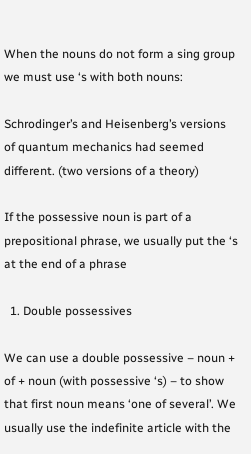When the nouns do not form a sing group we must use ‘s with both nouns:

Schrodinger’s and Heisenberg’s versions of quantum mechanics had seemed different. (two versions of a theory)

If the possessive noun is part of a prepositional phrase, we usually put the ‘s at the end of a phrase

  1. Double possessives

We can use a double possessive – noun + of + noun (with possessive ‘s) – to show that first noun means ‘one of several’. We usually use the indefinite article with the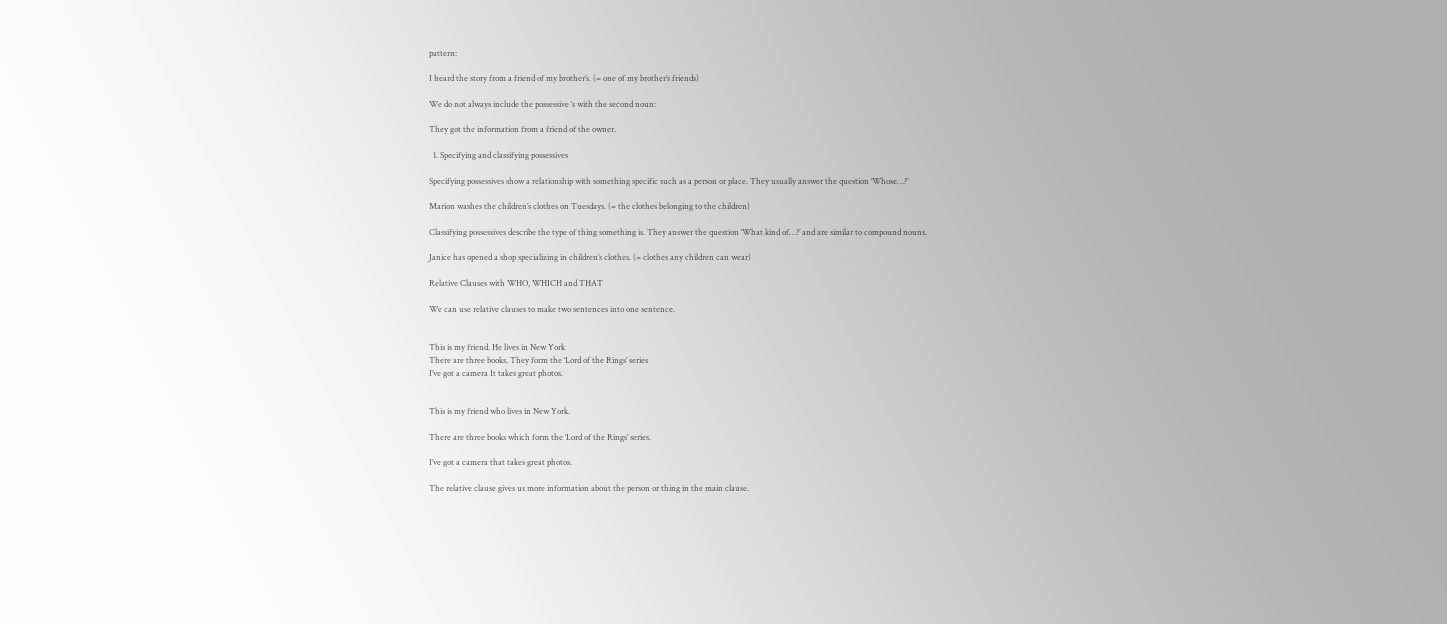pattern:

I heard the story from a friend of my brother’s. (= one of my brother’s friends)

We do not always include the possessive ‘s with the second noun:

They got the information from a friend of the owner.

  1. Specifying and classifying possessives

Specifying possessives show a relationship with something specific such as a person or place. They usually answer the question ‘Whose…?’

Marion washes the children’s clothes on Tuesdays. (= the clothes belonging to the children)

Classifying possessives describe the type of thing something is. They answer the question ‘What kind of…?’ and are similar to compound nouns.

Janice has opened a shop specializing in children’s clothes. (= clothes any children can wear)

Relative Clauses with WHO, WHICH and THAT

We can use relative clauses to make two sentences into one sentence.


This is my friend. He lives in New York
There are three books. They form the ‘Lord of the Rings’ series
I’ve got a camera It takes great photos.


This is my friend who lives in New York.

There are three books which form the ‘Lord of the Rings’ series.

I’ve got a camera that takes great photos.

The relative clause gives us more information about the person or thing in the main clause.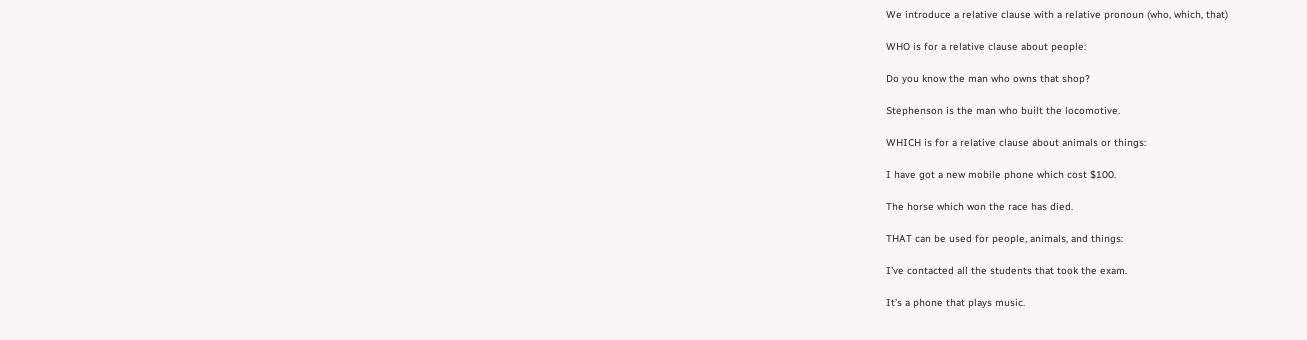We introduce a relative clause with a relative pronoun (who, which, that)

WHO is for a relative clause about people:

Do you know the man who owns that shop?

Stephenson is the man who built the locomotive.

WHICH is for a relative clause about animals or things:

I have got a new mobile phone which cost $100.

The horse which won the race has died.

THAT can be used for people, animals, and things:

I’ve contacted all the students that took the exam.

It’s a phone that plays music.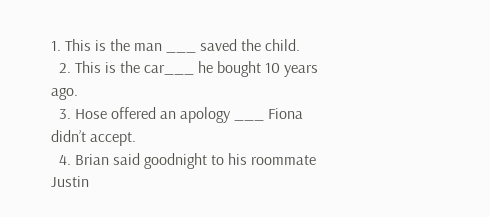1. This is the man ___ saved the child.
  2. This is the car___ he bought 10 years ago.
  3. Hose offered an apology ___ Fiona didn’t accept.
  4. Brian said goodnight to his roommate Justin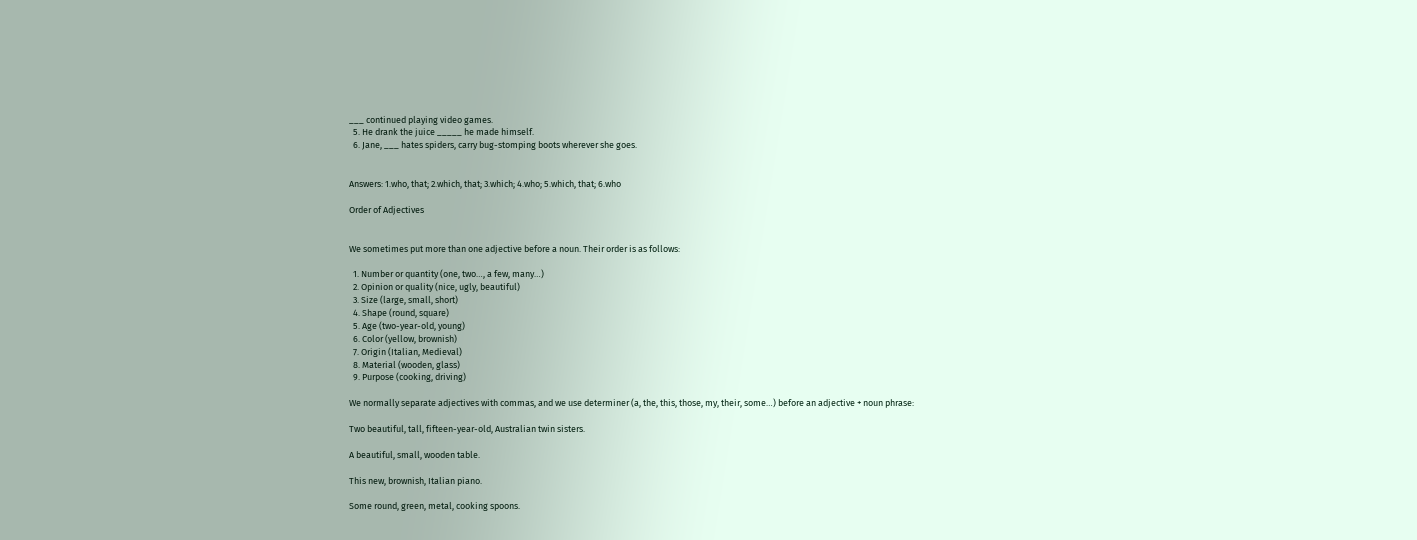___ continued playing video games.
  5. He drank the juice _____ he made himself.
  6. Jane, ___ hates spiders, carry bug-stomping boots wherever she goes.


Answers: 1.who, that; 2.which, that; 3.which; 4.who; 5.which, that; 6.who

Order of Adjectives


We sometimes put more than one adjective before a noun. Their order is as follows:

  1. Number or quantity (one, two…, a few, many…)
  2. Opinion or quality (nice, ugly, beautiful)
  3. Size (large, small, short)
  4. Shape (round, square)
  5. Age (two-year-old, young)
  6. Color (yellow, brownish)
  7. Origin (Italian, Medieval)
  8. Material (wooden, glass)
  9. Purpose (cooking, driving)

We normally separate adjectives with commas, and we use determiner (a, the, this, those, my, their, some…) before an adjective + noun phrase:

Two beautiful, tall, fifteen-year-old, Australian twin sisters.

A beautiful, small, wooden table.

This new, brownish, Italian piano.

Some round, green, metal, cooking spoons.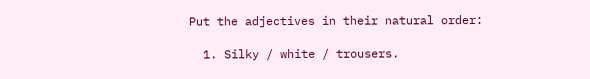Put the adjectives in their natural order:

  1. Silky / white / trousers.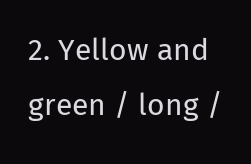2. Yellow and green / long /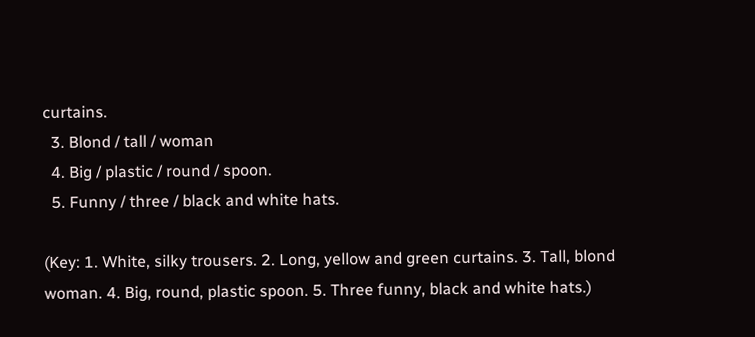curtains.
  3. Blond / tall / woman
  4. Big / plastic / round / spoon.
  5. Funny / three / black and white hats.

(Key: 1. White, silky trousers. 2. Long, yellow and green curtains. 3. Tall, blond woman. 4. Big, round, plastic spoon. 5. Three funny, black and white hats.)